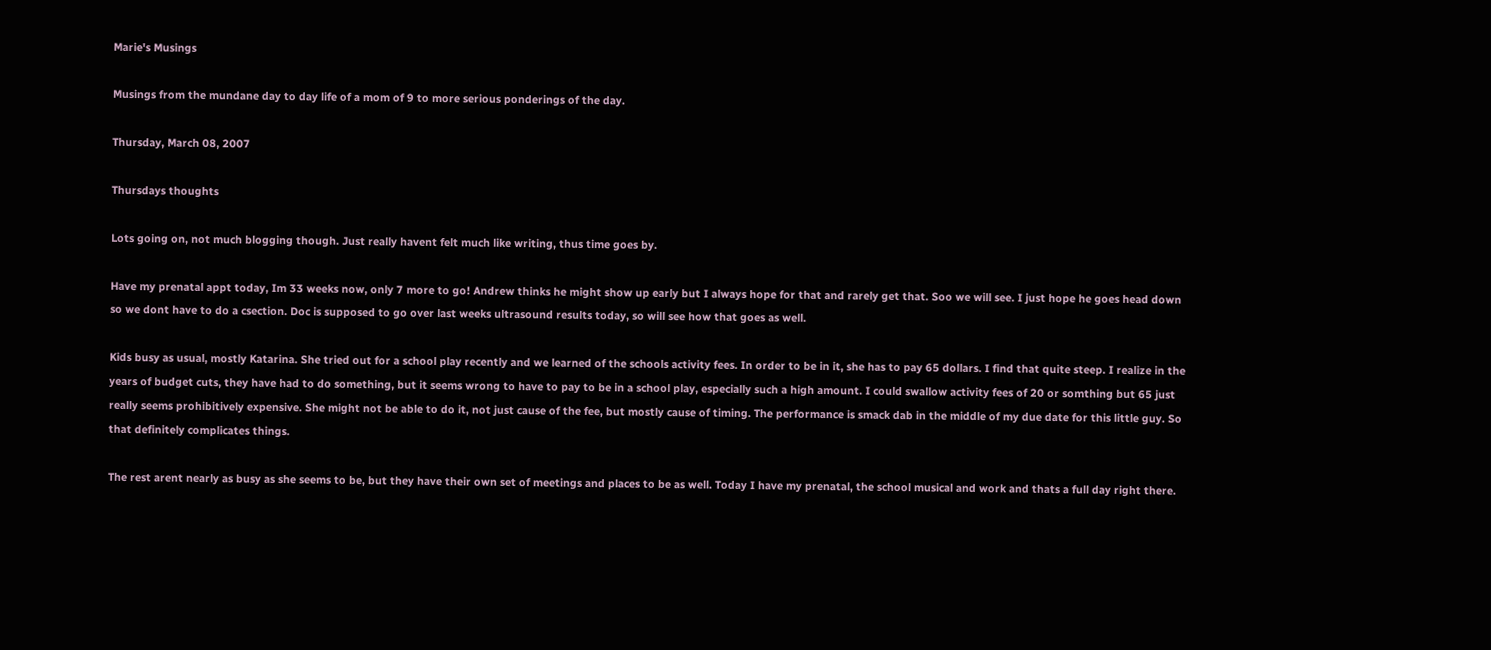Marie's Musings

Musings from the mundane day to day life of a mom of 9 to more serious ponderings of the day.

Thursday, March 08, 2007

Thursdays thoughts

Lots going on, not much blogging though. Just really havent felt much like writing, thus time goes by.

Have my prenatal appt today, Im 33 weeks now, only 7 more to go! Andrew thinks he might show up early but I always hope for that and rarely get that. Soo we will see. I just hope he goes head down so we dont have to do a csection. Doc is supposed to go over last weeks ultrasound results today, so will see how that goes as well.

Kids busy as usual, mostly Katarina. She tried out for a school play recently and we learned of the schools activity fees. In order to be in it, she has to pay 65 dollars. I find that quite steep. I realize in the years of budget cuts, they have had to do something, but it seems wrong to have to pay to be in a school play, especially such a high amount. I could swallow activity fees of 20 or somthing but 65 just really seems prohibitively expensive. She might not be able to do it, not just cause of the fee, but mostly cause of timing. The performance is smack dab in the middle of my due date for this little guy. So that definitely complicates things.

The rest arent nearly as busy as she seems to be, but they have their own set of meetings and places to be as well. Today I have my prenatal, the school musical and work and thats a full day right there.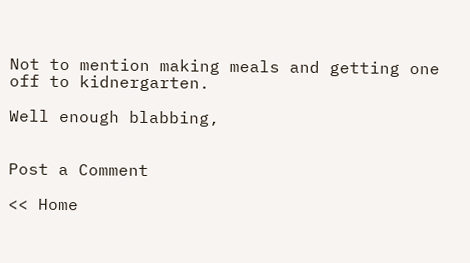Not to mention making meals and getting one off to kidnergarten.

Well enough blabbing,


Post a Comment

<< Home